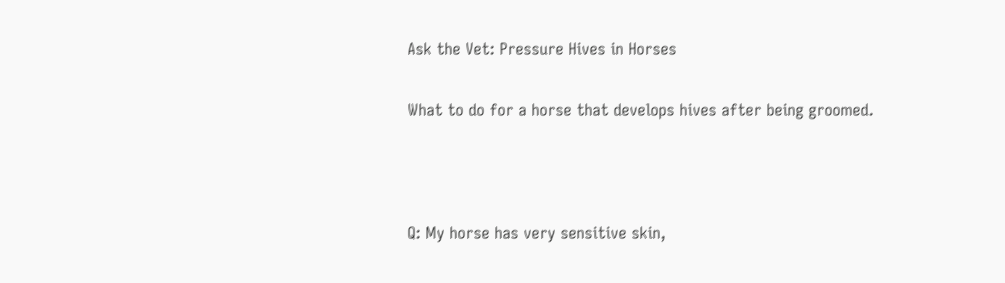Ask the Vet: Pressure Hives in Horses

What to do for a horse that develops hives after being groomed.



Q: My horse has very sensitive skin,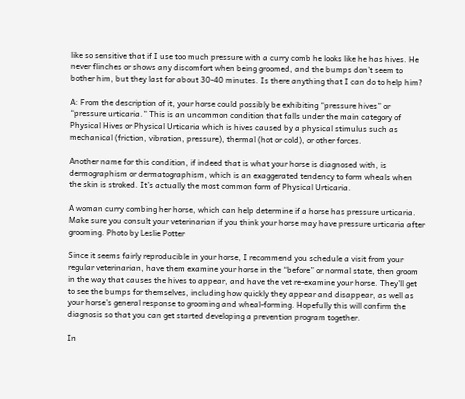like so sensitive that if I use too much pressure with a curry comb he looks like he has hives. He never flinches or shows any discomfort when being groomed, and the bumps don’t seem to bother him, but they last for about 30-40 minutes. Is there anything that I can do to help him?

A: From the description of it, your horse could possibly be exhibiting “pressure hives” or “pressure urticaria.” This is an uncommon condition that falls under the main category of Physical Hives or Physical Urticaria which is hives caused by a physical stimulus such as mechanical (friction, vibration, pressure), thermal (hot or cold), or other forces.

Another name for this condition, if indeed that is what your horse is diagnosed with, is dermographism or dermatographism, which is an exaggerated tendency to form wheals when the skin is stroked. It’s actually the most common form of Physical Urticaria.

A woman curry combing her horse, which can help determine if a horse has pressure urticaria.
Make sure you consult your veterinarian if you think your horse may have pressure urticaria after grooming. Photo by Leslie Potter

Since it seems fairly reproducible in your horse, I recommend you schedule a visit from your regular veterinarian, have them examine your horse in the “before” or normal state, then groom in the way that causes the hives to appear, and have the vet re-examine your horse. They’ll get to see the bumps for themselves, including how quickly they appear and disappear, as well as your horse’s general response to grooming and wheal-forming. Hopefully this will confirm the diagnosis so that you can get started developing a prevention program together.

In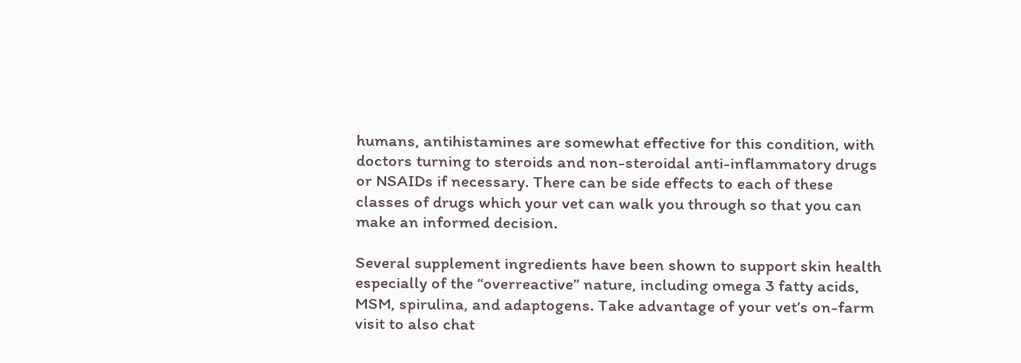humans, antihistamines are somewhat effective for this condition, with doctors turning to steroids and non-steroidal anti-inflammatory drugs or NSAIDs if necessary. There can be side effects to each of these classes of drugs which your vet can walk you through so that you can make an informed decision.

Several supplement ingredients have been shown to support skin health especially of the “overreactive” nature, including omega 3 fatty acids, MSM, spirulina, and adaptogens. Take advantage of your vet’s on-farm visit to also chat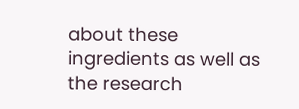about these ingredients as well as the research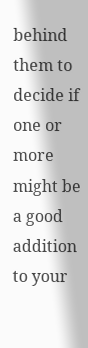behind them to decide if one or more might be a good addition to your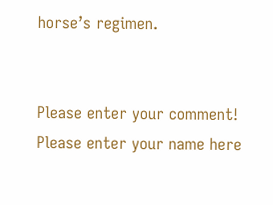horse’s regimen.


Please enter your comment!
Please enter your name here